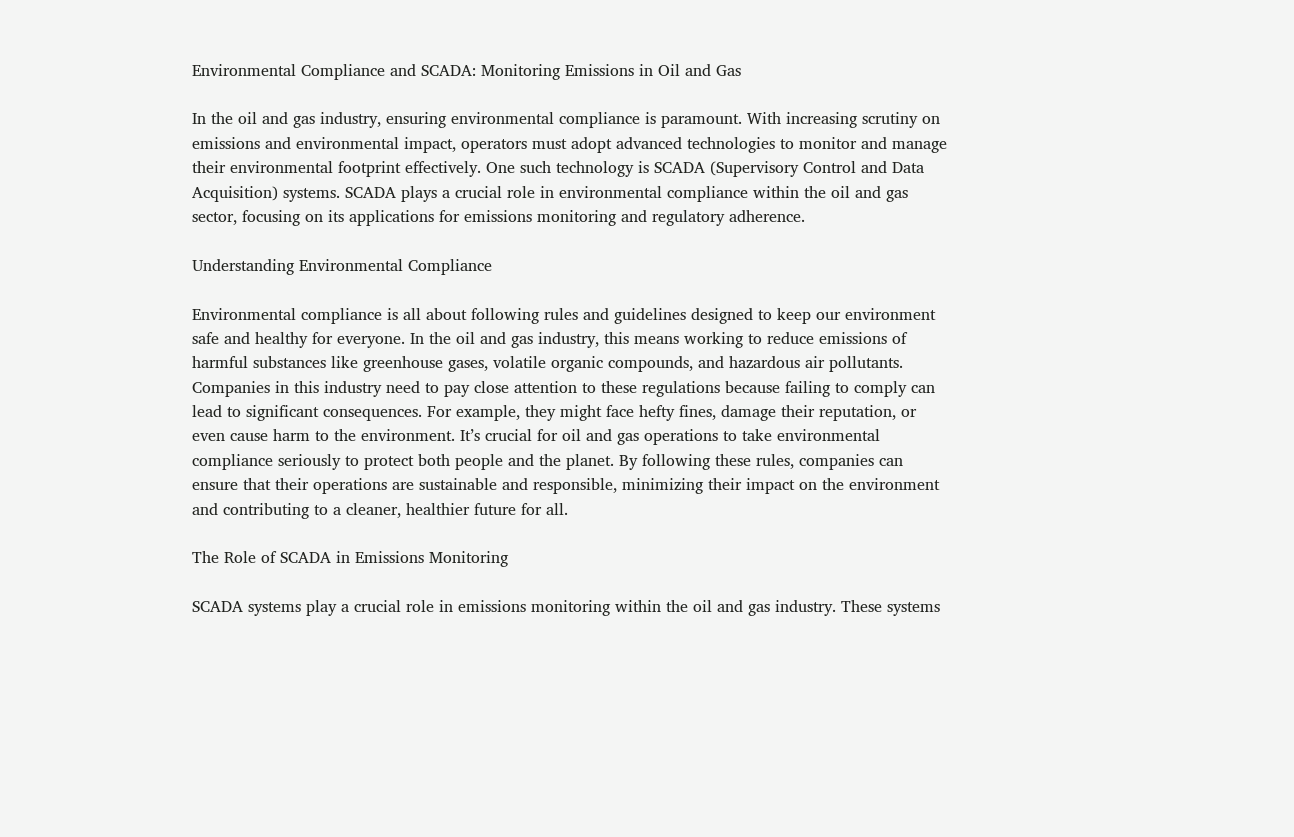Environmental Compliance and SCADA: Monitoring Emissions in Oil and Gas

In the oil and gas industry, ensuring environmental compliance is paramount. With increasing scrutiny on emissions and environmental impact, operators must adopt advanced technologies to monitor and manage their environmental footprint effectively. One such technology is SCADA (Supervisory Control and Data Acquisition) systems. SCADA plays a crucial role in environmental compliance within the oil and gas sector, focusing on its applications for emissions monitoring and regulatory adherence.

Understanding Environmental Compliance

Environmental compliance is all about following rules and guidelines designed to keep our environment safe and healthy for everyone. In the oil and gas industry, this means working to reduce emissions of harmful substances like greenhouse gases, volatile organic compounds, and hazardous air pollutants. Companies in this industry need to pay close attention to these regulations because failing to comply can lead to significant consequences. For example, they might face hefty fines, damage their reputation, or even cause harm to the environment. It’s crucial for oil and gas operations to take environmental compliance seriously to protect both people and the planet. By following these rules, companies can ensure that their operations are sustainable and responsible, minimizing their impact on the environment and contributing to a cleaner, healthier future for all.

The Role of SCADA in Emissions Monitoring

SCADA systems play a crucial role in emissions monitoring within the oil and gas industry. These systems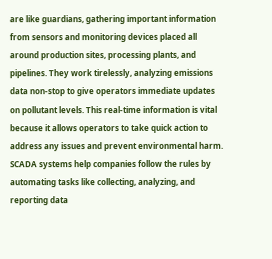are like guardians, gathering important information from sensors and monitoring devices placed all around production sites, processing plants, and pipelines. They work tirelessly, analyzing emissions data non-stop to give operators immediate updates on pollutant levels. This real-time information is vital because it allows operators to take quick action to address any issues and prevent environmental harm. SCADA systems help companies follow the rules by automating tasks like collecting, analyzing, and reporting data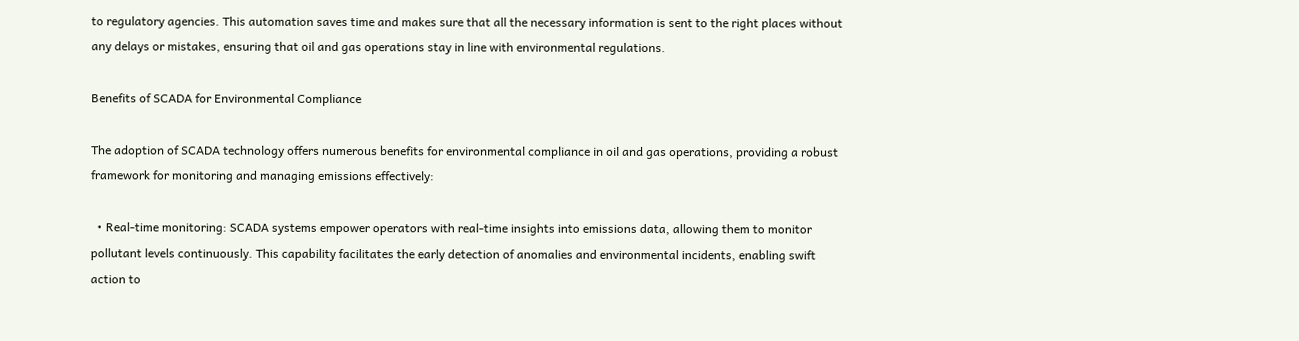to regulatory agencies. This automation saves time and makes sure that all the necessary information is sent to the right places without any delays or mistakes, ensuring that oil and gas operations stay in line with environmental regulations.

Benefits of SCADA for Environmental Compliance

The adoption of SCADA technology offers numerous benefits for environmental compliance in oil and gas operations, providing a robust framework for monitoring and managing emissions effectively:

  • Real-time monitoring: SCADA systems empower operators with real-time insights into emissions data, allowing them to monitor pollutant levels continuously. This capability facilitates the early detection of anomalies and environmental incidents, enabling swift action to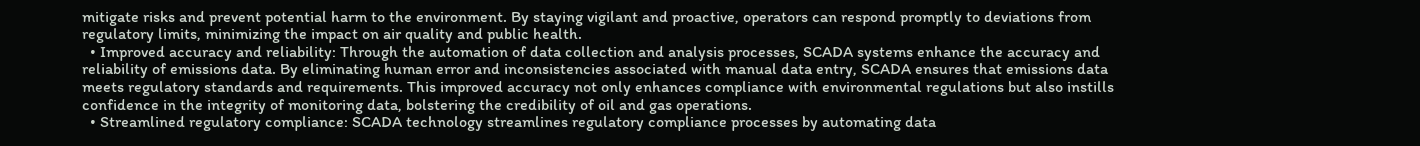mitigate risks and prevent potential harm to the environment. By staying vigilant and proactive, operators can respond promptly to deviations from regulatory limits, minimizing the impact on air quality and public health.
  • Improved accuracy and reliability: Through the automation of data collection and analysis processes, SCADA systems enhance the accuracy and reliability of emissions data. By eliminating human error and inconsistencies associated with manual data entry, SCADA ensures that emissions data meets regulatory standards and requirements. This improved accuracy not only enhances compliance with environmental regulations but also instills confidence in the integrity of monitoring data, bolstering the credibility of oil and gas operations.
  • Streamlined regulatory compliance: SCADA technology streamlines regulatory compliance processes by automating data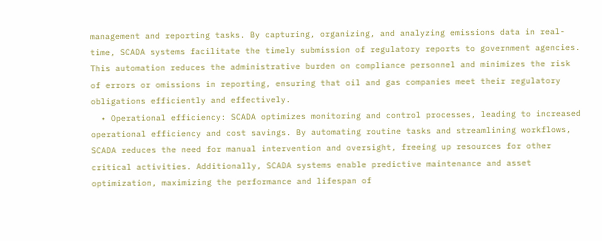management and reporting tasks. By capturing, organizing, and analyzing emissions data in real-time, SCADA systems facilitate the timely submission of regulatory reports to government agencies. This automation reduces the administrative burden on compliance personnel and minimizes the risk of errors or omissions in reporting, ensuring that oil and gas companies meet their regulatory obligations efficiently and effectively.
  • Operational efficiency: SCADA optimizes monitoring and control processes, leading to increased operational efficiency and cost savings. By automating routine tasks and streamlining workflows, SCADA reduces the need for manual intervention and oversight, freeing up resources for other critical activities. Additionally, SCADA systems enable predictive maintenance and asset optimization, maximizing the performance and lifespan of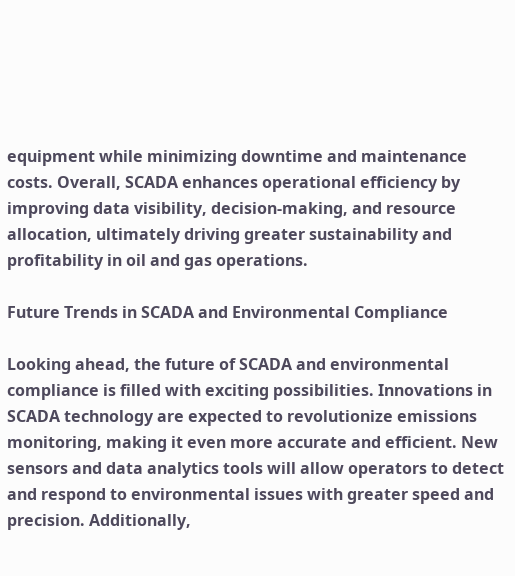equipment while minimizing downtime and maintenance costs. Overall, SCADA enhances operational efficiency by improving data visibility, decision-making, and resource allocation, ultimately driving greater sustainability and profitability in oil and gas operations.

Future Trends in SCADA and Environmental Compliance

Looking ahead, the future of SCADA and environmental compliance is filled with exciting possibilities. Innovations in SCADA technology are expected to revolutionize emissions monitoring, making it even more accurate and efficient. New sensors and data analytics tools will allow operators to detect and respond to environmental issues with greater speed and precision. Additionally,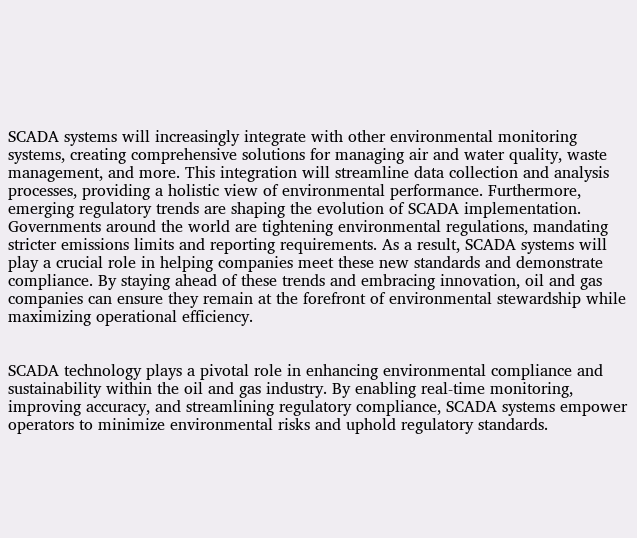SCADA systems will increasingly integrate with other environmental monitoring systems, creating comprehensive solutions for managing air and water quality, waste management, and more. This integration will streamline data collection and analysis processes, providing a holistic view of environmental performance. Furthermore, emerging regulatory trends are shaping the evolution of SCADA implementation. Governments around the world are tightening environmental regulations, mandating stricter emissions limits and reporting requirements. As a result, SCADA systems will play a crucial role in helping companies meet these new standards and demonstrate compliance. By staying ahead of these trends and embracing innovation, oil and gas companies can ensure they remain at the forefront of environmental stewardship while maximizing operational efficiency.


SCADA technology plays a pivotal role in enhancing environmental compliance and sustainability within the oil and gas industry. By enabling real-time monitoring, improving accuracy, and streamlining regulatory compliance, SCADA systems empower operators to minimize environmental risks and uphold regulatory standards.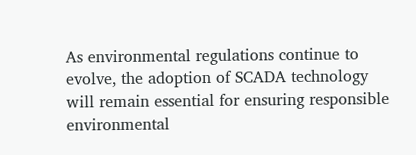As environmental regulations continue to evolve, the adoption of SCADA technology will remain essential for ensuring responsible environmental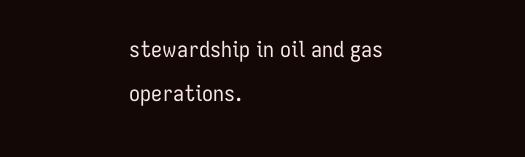stewardship in oil and gas operations.